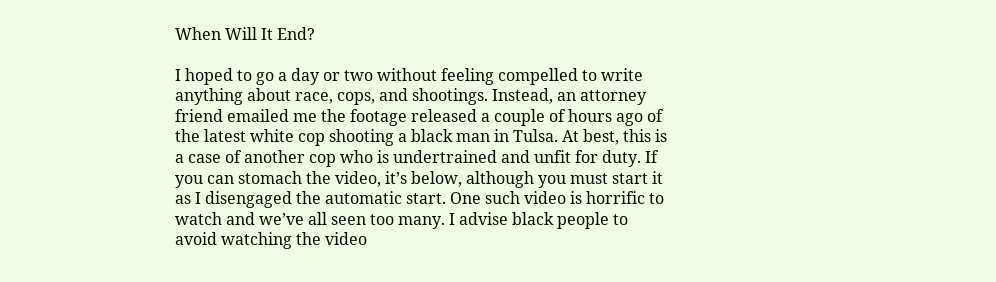When Will It End?

I hoped to go a day or two without feeling compelled to write anything about race, cops, and shootings. Instead, an attorney friend emailed me the footage released a couple of hours ago of the latest white cop shooting a black man in Tulsa. At best, this is a case of another cop who is undertrained and unfit for duty. If you can stomach the video, it’s below, although you must start it as I disengaged the automatic start. One such video is horrific to watch and we’ve all seen too many. I advise black people to avoid watching the video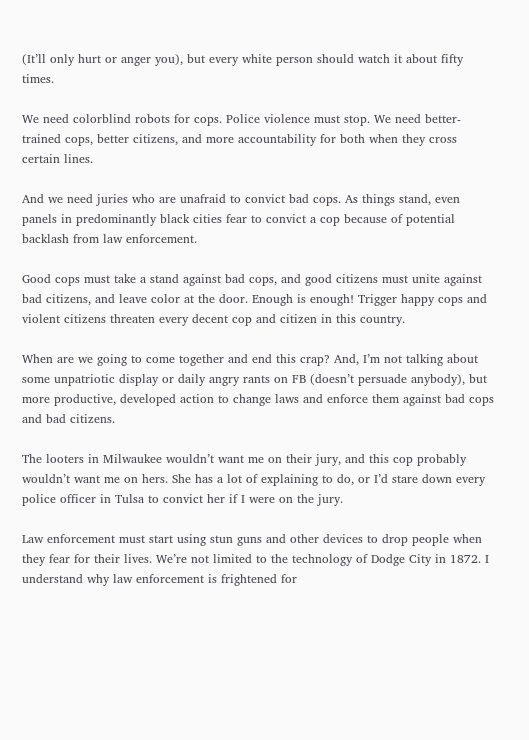(It’ll only hurt or anger you), but every white person should watch it about fifty times.

We need colorblind robots for cops. Police violence must stop. We need better-trained cops, better citizens, and more accountability for both when they cross certain lines.

And we need juries who are unafraid to convict bad cops. As things stand, even panels in predominantly black cities fear to convict a cop because of potential backlash from law enforcement.

Good cops must take a stand against bad cops, and good citizens must unite against bad citizens, and leave color at the door. Enough is enough! Trigger happy cops and violent citizens threaten every decent cop and citizen in this country.

When are we going to come together and end this crap? And, I’m not talking about some unpatriotic display or daily angry rants on FB (doesn’t persuade anybody), but more productive, developed action to change laws and enforce them against bad cops and bad citizens.

The looters in Milwaukee wouldn’t want me on their jury, and this cop probably wouldn’t want me on hers. She has a lot of explaining to do, or I’d stare down every police officer in Tulsa to convict her if I were on the jury.

Law enforcement must start using stun guns and other devices to drop people when they fear for their lives. We’re not limited to the technology of Dodge City in 1872. I understand why law enforcement is frightened for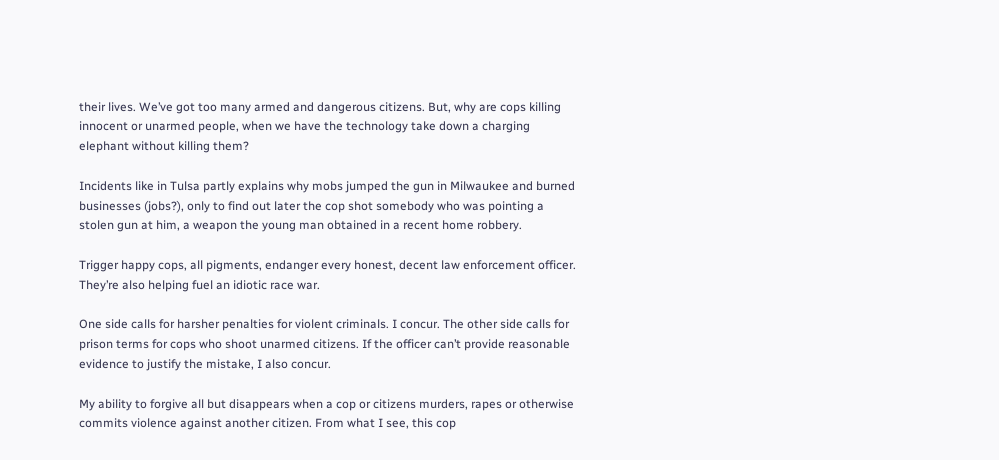their lives. We’ve got too many armed and dangerous citizens. But, why are cops killing innocent or unarmed people, when we have the technology take down a charging elephant without killing them?

Incidents like in Tulsa partly explains why mobs jumped the gun in Milwaukee and burned businesses (jobs?), only to find out later the cop shot somebody who was pointing a stolen gun at him, a weapon the young man obtained in a recent home robbery.

Trigger happy cops, all pigments, endanger every honest, decent law enforcement officer. They’re also helping fuel an idiotic race war.

One side calls for harsher penalties for violent criminals. I concur. The other side calls for prison terms for cops who shoot unarmed citizens. If the officer can’t provide reasonable evidence to justify the mistake, I also concur.

My ability to forgive all but disappears when a cop or citizens murders, rapes or otherwise commits violence against another citizen. From what I see, this cop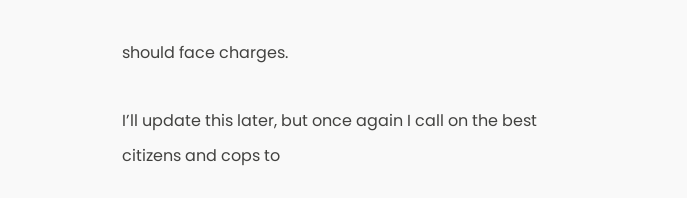should face charges.

I’ll update this later, but once again I call on the best citizens and cops to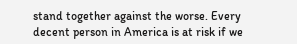stand together against the worse. Every decent person in America is at risk if we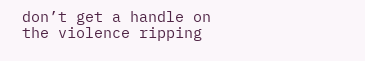don’t get a handle on the violence ripping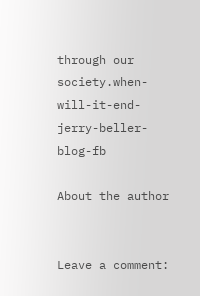through our society.when-will-it-end-jerry-beller-blog-fb

About the author


Leave a comment: